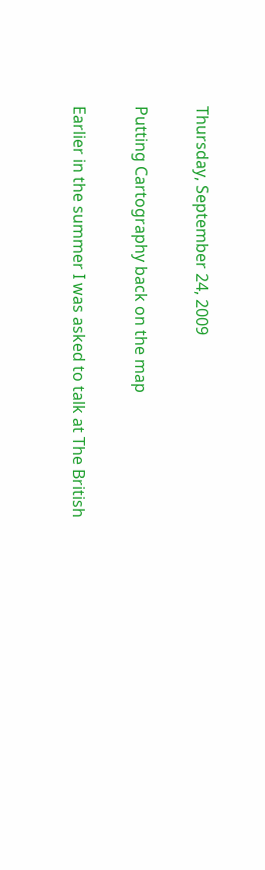Thursday, September 24, 2009

Putting Cartography back on the map

Earlier in the summer I was asked to talk at The British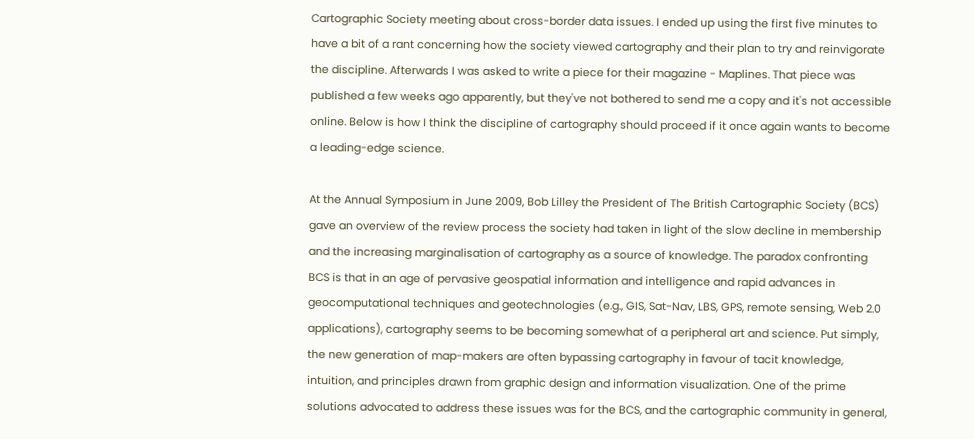Cartographic Society meeting about cross-border data issues. I ended up using the first five minutes to have a bit of a rant concerning how the society viewed cartography and their plan to try and reinvigorate the discipline. Afterwards I was asked to write a piece for their magazine - Maplines. That piece was published a few weeks ago apparently, but they've not bothered to send me a copy and it's not accessible online. Below is how I think the discipline of cartography should proceed if it once again wants to become a leading-edge science.

At the Annual Symposium in June 2009, Bob Lilley the President of The British Cartographic Society (BCS) gave an overview of the review process the society had taken in light of the slow decline in membership and the increasing marginalisation of cartography as a source of knowledge. The paradox confronting BCS is that in an age of pervasive geospatial information and intelligence and rapid advances in geocomputational techniques and geotechnologies (e.g., GIS, Sat-Nav, LBS, GPS, remote sensing, Web 2.0 applications), cartography seems to be becoming somewhat of a peripheral art and science. Put simply, the new generation of map-makers are often bypassing cartography in favour of tacit knowledge, intuition, and principles drawn from graphic design and information visualization. One of the prime solutions advocated to address these issues was for the BCS, and the cartographic community in general,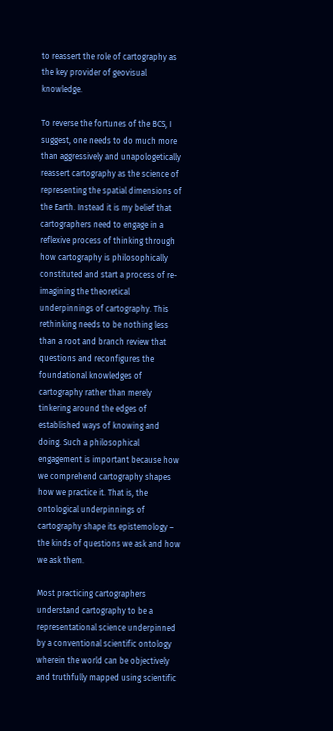to reassert the role of cartography as the key provider of geovisual knowledge.

To reverse the fortunes of the BCS, I suggest, one needs to do much more than aggressively and unapologetically reassert cartography as the science of representing the spatial dimensions of the Earth. Instead it is my belief that cartographers need to engage in a reflexive process of thinking through how cartography is philosophically constituted and start a process of re-imagining the theoretical underpinnings of cartography. This rethinking needs to be nothing less than a root and branch review that questions and reconfigures the foundational knowledges of cartography rather than merely tinkering around the edges of established ways of knowing and doing. Such a philosophical engagement is important because how we comprehend cartography shapes how we practice it. That is, the ontological underpinnings of cartography shape its epistemology – the kinds of questions we ask and how we ask them.

Most practicing cartographers understand cartography to be a representational science underpinned by a conventional scientific ontology wherein the world can be objectively and truthfully mapped using scientific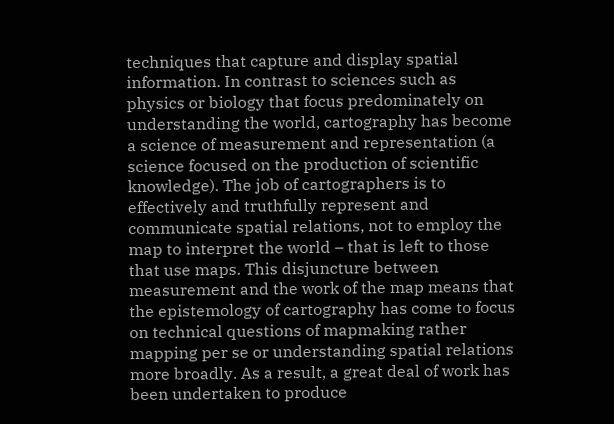techniques that capture and display spatial information. In contrast to sciences such as physics or biology that focus predominately on understanding the world, cartography has become a science of measurement and representation (a science focused on the production of scientific knowledge). The job of cartographers is to effectively and truthfully represent and communicate spatial relations, not to employ the map to interpret the world – that is left to those that use maps. This disjuncture between measurement and the work of the map means that the epistemology of cartography has come to focus on technical questions of mapmaking rather mapping per se or understanding spatial relations more broadly. As a result, a great deal of work has been undertaken to produce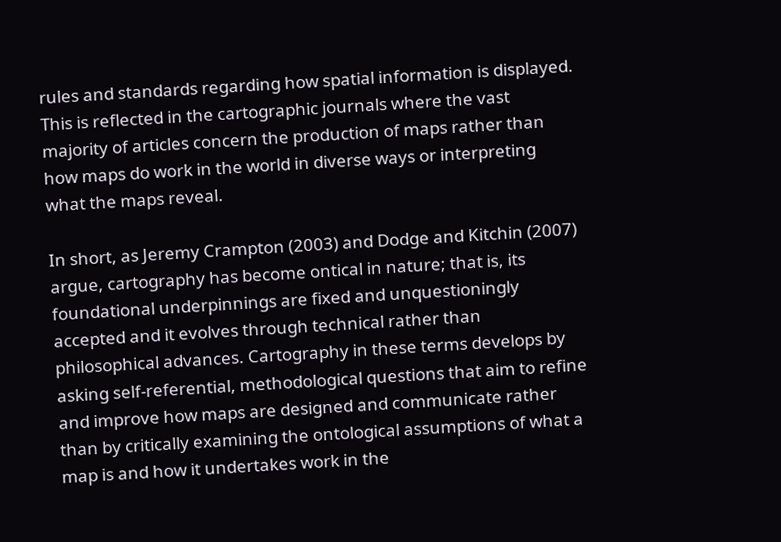rules and standards regarding how spatial information is displayed. This is reflected in the cartographic journals where the vast majority of articles concern the production of maps rather than how maps do work in the world in diverse ways or interpreting what the maps reveal.

In short, as Jeremy Crampton (2003) and Dodge and Kitchin (2007) argue, cartography has become ontical in nature; that is, its foundational underpinnings are fixed and unquestioningly accepted and it evolves through technical rather than philosophical advances. Cartography in these terms develops by asking self-referential, methodological questions that aim to refine and improve how maps are designed and communicate rather than by critically examining the ontological assumptions of what a map is and how it undertakes work in the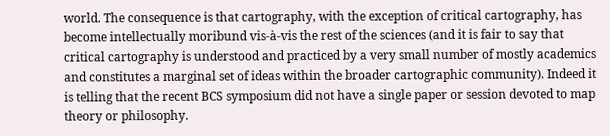world. The consequence is that cartography, with the exception of critical cartography, has become intellectually moribund vis-à-vis the rest of the sciences (and it is fair to say that critical cartography is understood and practiced by a very small number of mostly academics and constitutes a marginal set of ideas within the broader cartographic community). Indeed it is telling that the recent BCS symposium did not have a single paper or session devoted to map theory or philosophy.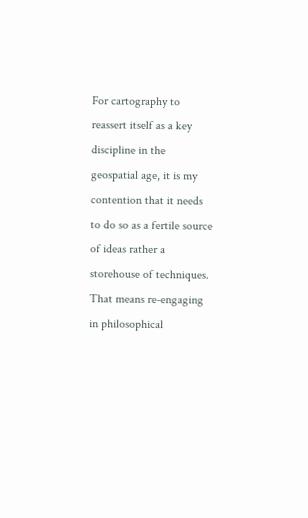For cartography to reassert itself as a key discipline in the geospatial age, it is my contention that it needs to do so as a fertile source of ideas rather a storehouse of techniques. That means re-engaging in philosophical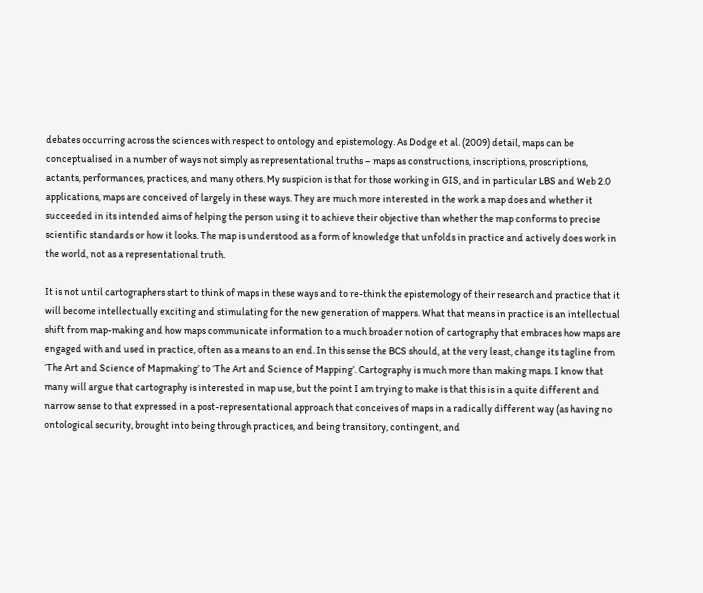debates occurring across the sciences with respect to ontology and epistemology. As Dodge et al. (2009) detail, maps can be conceptualised in a number of ways not simply as representational truths – maps as constructions, inscriptions, proscriptions, actants, performances, practices, and many others. My suspicion is that for those working in GIS, and in particular LBS and Web 2.0 applications, maps are conceived of largely in these ways. They are much more interested in the work a map does and whether it succeeded in its intended aims of helping the person using it to achieve their objective than whether the map conforms to precise scientific standards or how it looks. The map is understood as a form of knowledge that unfolds in practice and actively does work in the world, not as a representational truth.

It is not until cartographers start to think of maps in these ways and to re-think the epistemology of their research and practice that it will become intellectually exciting and stimulating for the new generation of mappers. What that means in practice is an intellectual shift from map-making and how maps communicate information to a much broader notion of cartography that embraces how maps are engaged with and used in practice, often as a means to an end. In this sense the BCS should, at the very least, change its tagline from ‘The Art and Science of Mapmaking’ to ‘The Art and Science of Mapping’. Cartography is much more than making maps. I know that many will argue that cartography is interested in map use, but the point I am trying to make is that this is in a quite different and narrow sense to that expressed in a post-representational approach that conceives of maps in a radically different way (as having no ontological security, brought into being through practices, and being transitory, contingent, and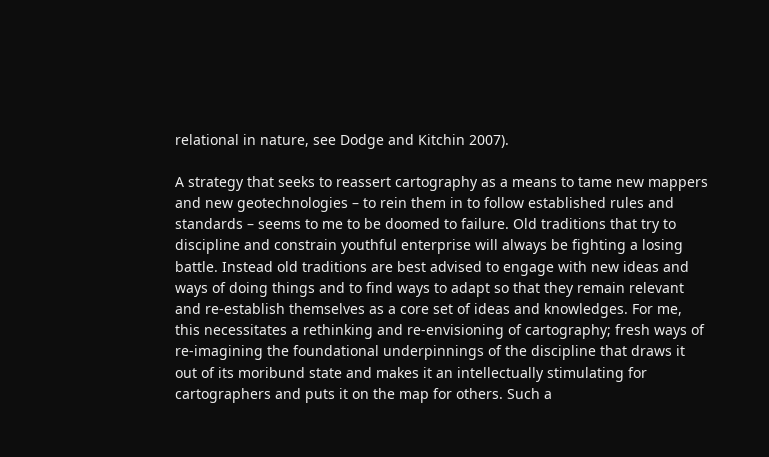relational in nature, see Dodge and Kitchin 2007).

A strategy that seeks to reassert cartography as a means to tame new mappers and new geotechnologies – to rein them in to follow established rules and standards – seems to me to be doomed to failure. Old traditions that try to discipline and constrain youthful enterprise will always be fighting a losing battle. Instead old traditions are best advised to engage with new ideas and ways of doing things and to find ways to adapt so that they remain relevant and re-establish themselves as a core set of ideas and knowledges. For me, this necessitates a rethinking and re-envisioning of cartography; fresh ways of re-imagining the foundational underpinnings of the discipline that draws it out of its moribund state and makes it an intellectually stimulating for cartographers and puts it on the map for others. Such a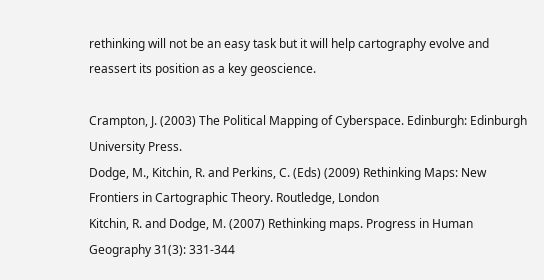rethinking will not be an easy task but it will help cartography evolve and reassert its position as a key geoscience.

Crampton, J. (2003) The Political Mapping of Cyberspace. Edinburgh: Edinburgh University Press.
Dodge, M., Kitchin, R. and Perkins, C. (Eds) (2009) Rethinking Maps: New Frontiers in Cartographic Theory. Routledge, London
Kitchin, R. and Dodge, M. (2007) Rethinking maps. Progress in Human Geography 31(3): 331-344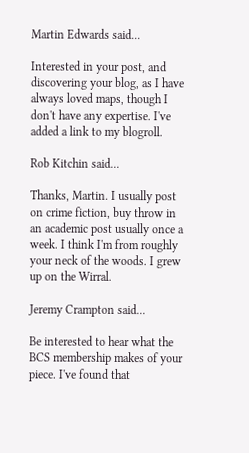Martin Edwards said...

Interested in your post, and discovering your blog, as I have always loved maps, though I don't have any expertise. I've added a link to my blogroll.

Rob Kitchin said...

Thanks, Martin. I usually post on crime fiction, buy throw in an academic post usually once a week. I think I'm from roughly your neck of the woods. I grew up on the Wirral.

Jeremy Crampton said...

Be interested to hear what the BCS membership makes of your piece. I've found that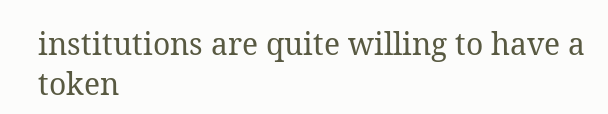institutions are quite willing to have a token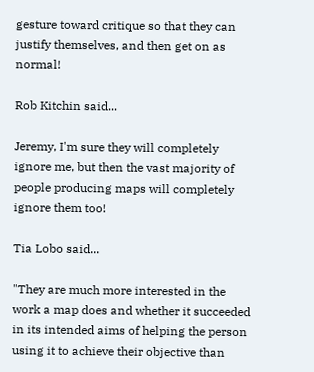gesture toward critique so that they can justify themselves, and then get on as normal!

Rob Kitchin said...

Jeremy, I'm sure they will completely ignore me, but then the vast majority of people producing maps will completely ignore them too!

Tia Lobo said...

"They are much more interested in the work a map does and whether it succeeded in its intended aims of helping the person using it to achieve their objective than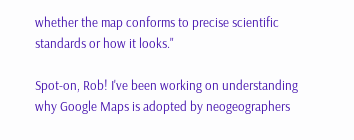whether the map conforms to precise scientific standards or how it looks."

Spot-on, Rob! I've been working on understanding why Google Maps is adopted by neogeographers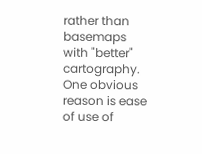rather than basemaps with "better" cartography. One obvious reason is ease of use of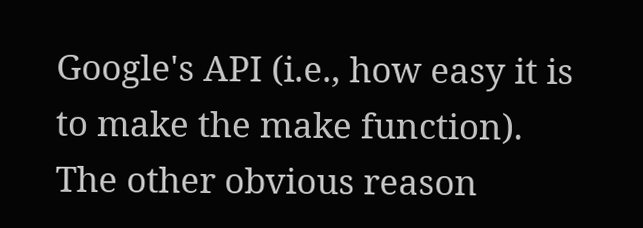Google's API (i.e., how easy it is to make the make function). The other obvious reason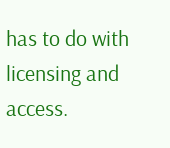has to do with licensing and access.